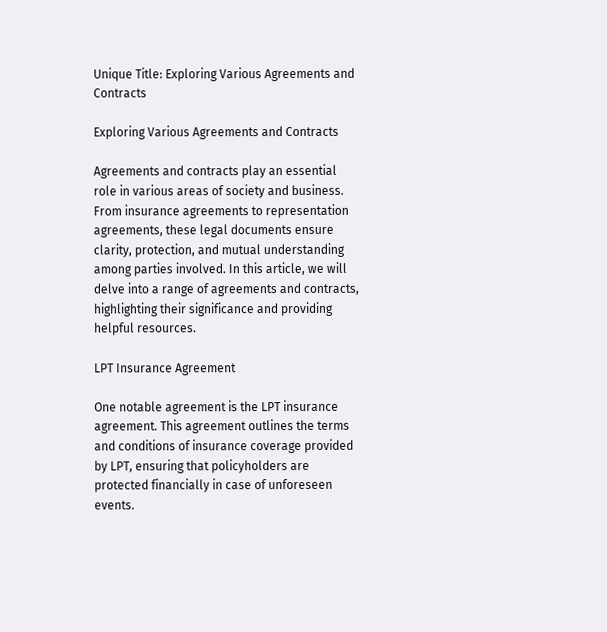Unique Title: Exploring Various Agreements and Contracts

Exploring Various Agreements and Contracts

Agreements and contracts play an essential role in various areas of society and business. From insurance agreements to representation agreements, these legal documents ensure clarity, protection, and mutual understanding among parties involved. In this article, we will delve into a range of agreements and contracts, highlighting their significance and providing helpful resources.

LPT Insurance Agreement

One notable agreement is the LPT insurance agreement. This agreement outlines the terms and conditions of insurance coverage provided by LPT, ensuring that policyholders are protected financially in case of unforeseen events.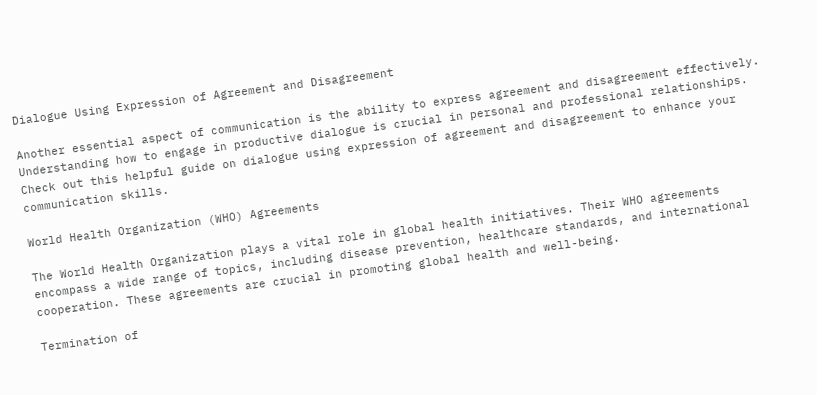Dialogue Using Expression of Agreement and Disagreement

Another essential aspect of communication is the ability to express agreement and disagreement effectively. Understanding how to engage in productive dialogue is crucial in personal and professional relationships. Check out this helpful guide on dialogue using expression of agreement and disagreement to enhance your communication skills.

World Health Organization (WHO) Agreements

The World Health Organization plays a vital role in global health initiatives. Their WHO agreements encompass a wide range of topics, including disease prevention, healthcare standards, and international cooperation. These agreements are crucial in promoting global health and well-being.

Termination of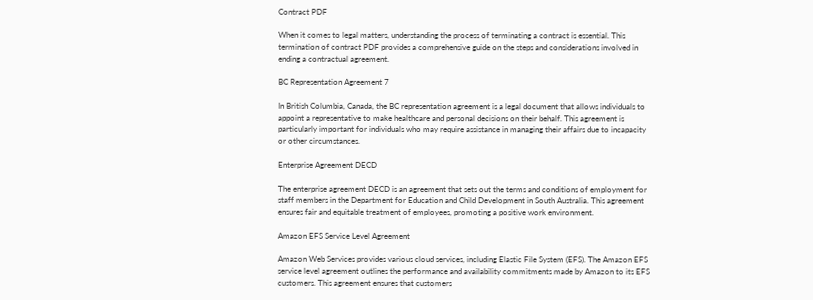Contract PDF

When it comes to legal matters, understanding the process of terminating a contract is essential. This termination of contract PDF provides a comprehensive guide on the steps and considerations involved in ending a contractual agreement.

BC Representation Agreement 7

In British Columbia, Canada, the BC representation agreement is a legal document that allows individuals to appoint a representative to make healthcare and personal decisions on their behalf. This agreement is particularly important for individuals who may require assistance in managing their affairs due to incapacity or other circumstances.

Enterprise Agreement DECD

The enterprise agreement DECD is an agreement that sets out the terms and conditions of employment for staff members in the Department for Education and Child Development in South Australia. This agreement ensures fair and equitable treatment of employees, promoting a positive work environment.

Amazon EFS Service Level Agreement

Amazon Web Services provides various cloud services, including Elastic File System (EFS). The Amazon EFS service level agreement outlines the performance and availability commitments made by Amazon to its EFS customers. This agreement ensures that customers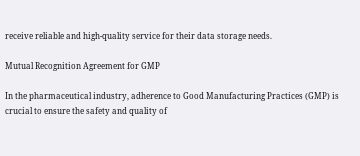receive reliable and high-quality service for their data storage needs.

Mutual Recognition Agreement for GMP

In the pharmaceutical industry, adherence to Good Manufacturing Practices (GMP) is crucial to ensure the safety and quality of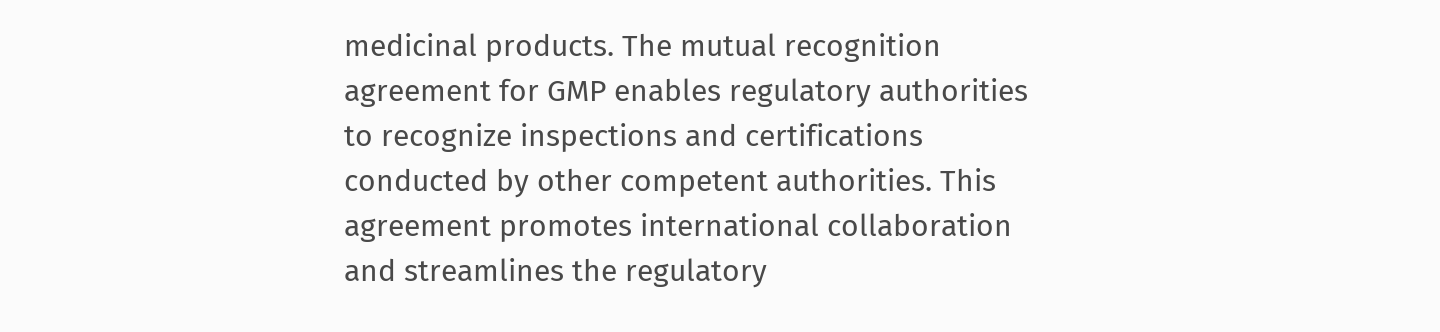medicinal products. The mutual recognition agreement for GMP enables regulatory authorities to recognize inspections and certifications conducted by other competent authorities. This agreement promotes international collaboration and streamlines the regulatory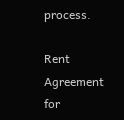process.

Rent Agreement for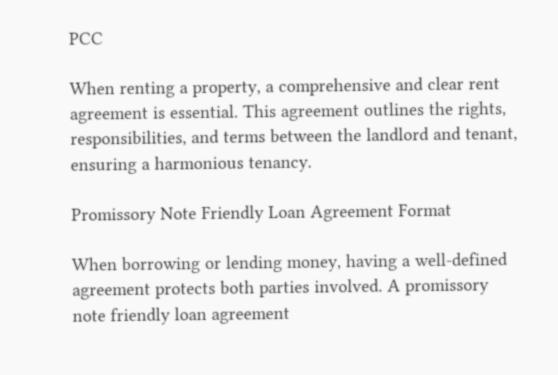PCC

When renting a property, a comprehensive and clear rent agreement is essential. This agreement outlines the rights, responsibilities, and terms between the landlord and tenant, ensuring a harmonious tenancy.

Promissory Note Friendly Loan Agreement Format

When borrowing or lending money, having a well-defined agreement protects both parties involved. A promissory note friendly loan agreement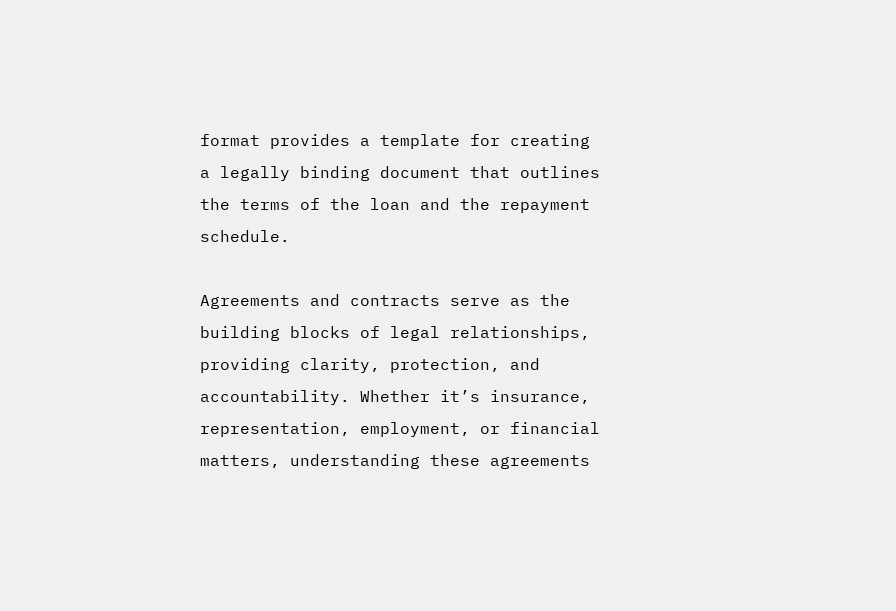format provides a template for creating a legally binding document that outlines the terms of the loan and the repayment schedule.

Agreements and contracts serve as the building blocks of legal relationships, providing clarity, protection, and accountability. Whether it’s insurance, representation, employment, or financial matters, understanding these agreements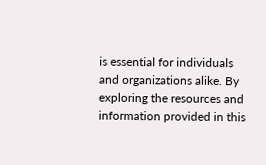is essential for individuals and organizations alike. By exploring the resources and information provided in this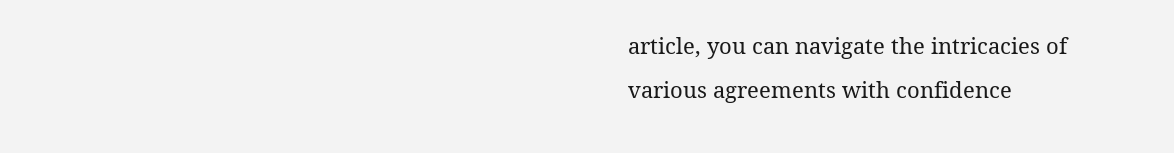article, you can navigate the intricacies of various agreements with confidence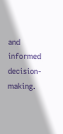and informed decision-making.